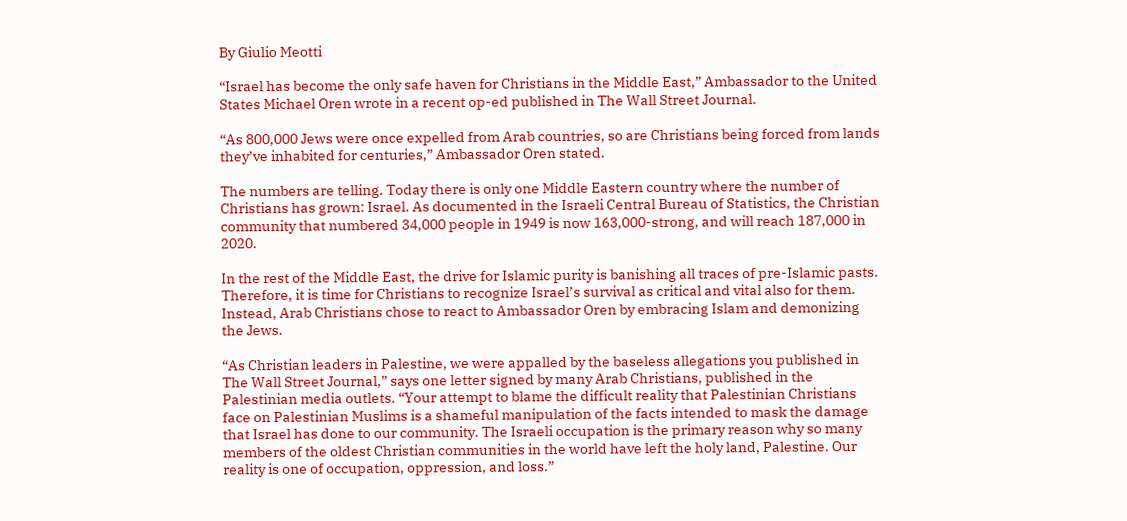By Giulio Meotti

“Israel has become the only safe haven for Christians in the Middle East,” Ambassador to the United States Michael Oren wrote in a recent op-ed published in The Wall Street Journal.

“As 800,000 Jews were once expelled from Arab countries, so are Christians being forced from lands they’ve inhabited for centuries,” Ambassador Oren stated.

The numbers are telling. Today there is only one Middle Eastern country where the number of Christians has grown: Israel. As documented in the Israeli Central Bureau of Statistics, the Christian community that numbered 34,000 people in 1949 is now 163,000-strong, and will reach 187,000 in 2020.

In the rest of the Middle East, the drive for Islamic purity is banishing all traces of pre-Islamic pasts. Therefore, it is time for Christians to recognize Israel’s survival as critical and vital also for them. Instead, Arab Christians chose to react to Ambassador Oren by embracing Islam and demonizing the Jews.

“As Christian leaders in Palestine, we were appalled by the baseless allegations you published in The Wall Street Journal,” says one letter signed by many Arab Christians, published in the Palestinian media outlets. “Your attempt to blame the difficult reality that Palestinian Christians face on Palestinian Muslims is a shameful manipulation of the facts intended to mask the damage that Israel has done to our community. The Israeli occupation is the primary reason why so many members of the oldest Christian communities in the world have left the holy land, Palestine. Our reality is one of occupation, oppression, and loss.”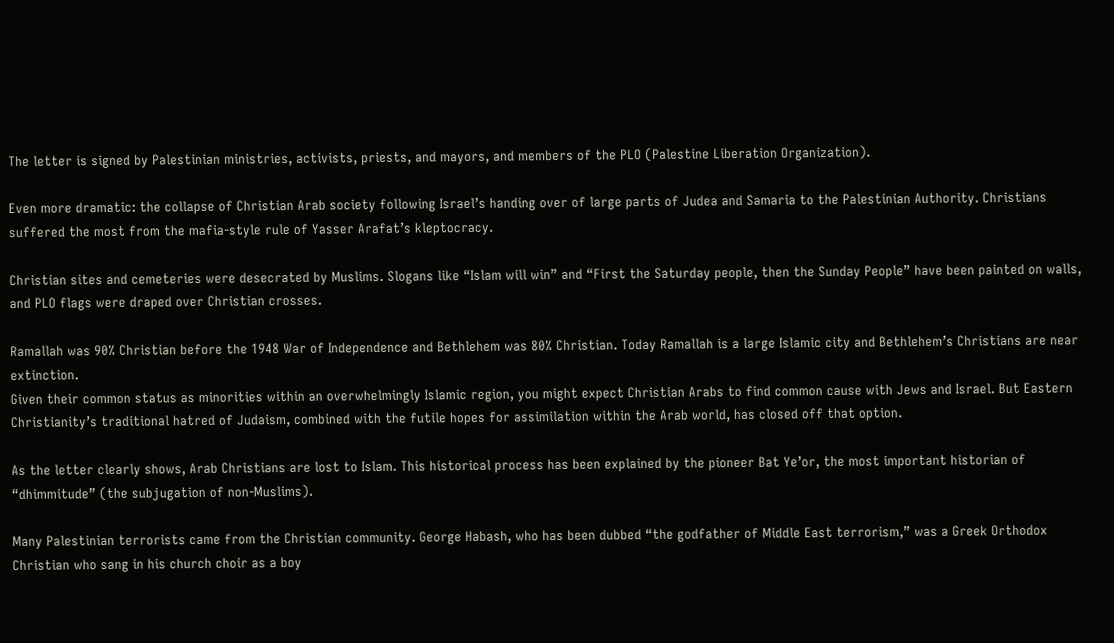The letter is signed by Palestinian ministries, activists, priests, and mayors, and members of the PLO (Palestine Liberation Organization).

Even more dramatic: the collapse of Christian Arab society following Israel’s handing over of large parts of Judea and Samaria to the Palestinian Authority. Christians suffered the most from the mafia-style rule of Yasser Arafat’s kleptocracy.

Christian sites and cemeteries were desecrated by Muslims. Slogans like “Islam will win” and “First the Saturday people, then the Sunday People” have been painted on walls, and PLO flags were draped over Christian crosses.

Ramallah was 90% Christian before the 1948 War of Independence and Bethlehem was 80% Christian. Today Ramallah is a large Islamic city and Bethlehem’s Christians are near extinction.
Given their common status as minorities within an overwhelmingly Islamic region, you might expect Christian Arabs to find common cause with Jews and Israel. But Eastern Christianity’s traditional hatred of Judaism, combined with the futile hopes for assimilation within the Arab world, has closed off that option.

As the letter clearly shows, Arab Christians are lost to Islam. This historical process has been explained by the pioneer Bat Ye’or, the most important historian of “dhimmitude” (the subjugation of non-Muslims).

Many Palestinian terrorists came from the Christian community. George Habash, who has been dubbed “the godfather of Middle East terrorism,” was a Greek Orthodox Christian who sang in his church choir as a boy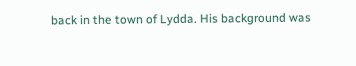back in the town of Lydda. His background was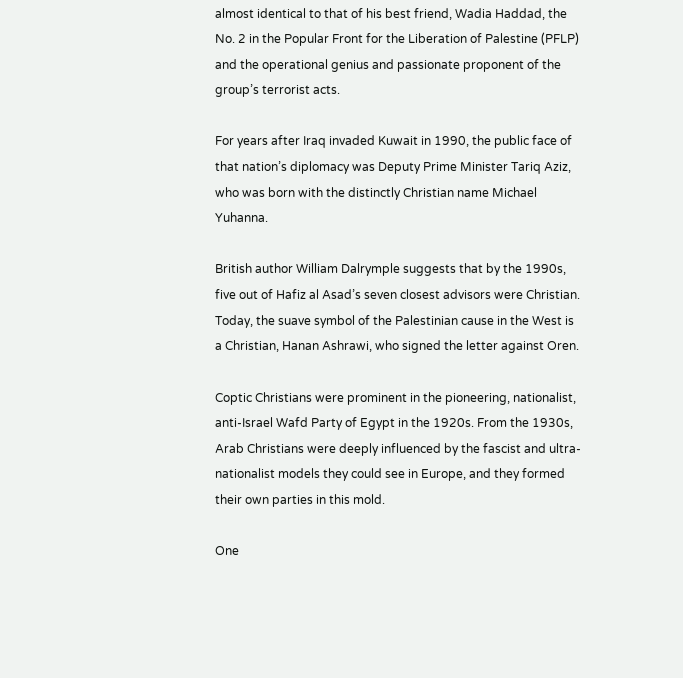almost identical to that of his best friend, Wadia Haddad, the No. 2 in the Popular Front for the Liberation of Palestine (PFLP) and the operational genius and passionate proponent of the group’s terrorist acts.

For years after Iraq invaded Kuwait in 1990, the public face of that nation’s diplomacy was Deputy Prime Minister Tariq Aziz, who was born with the distinctly Christian name Michael Yuhanna.

British author William Dalrymple suggests that by the 1990s, five out of Hafiz al Asad’s seven closest advisors were Christian. Today, the suave symbol of the Palestinian cause in the West is a Christian, Hanan Ashrawi, who signed the letter against Oren.

Coptic Christians were prominent in the pioneering, nationalist, anti-Israel Wafd Party of Egypt in the 1920s. From the 1930s, Arab Christians were deeply influenced by the fascist and ultra-nationalist models they could see in Europe, and they formed their own parties in this mold.

One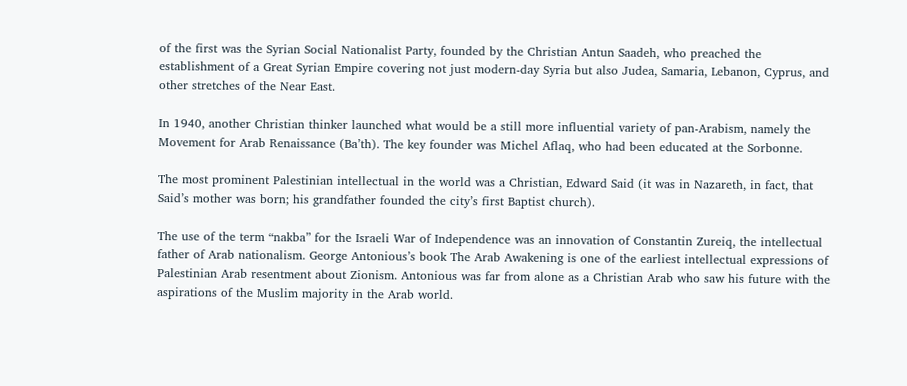of the first was the Syrian Social Nationalist Party, founded by the Christian Antun Saadeh, who preached the establishment of a Great Syrian Empire covering not just modern-day Syria but also Judea, Samaria, Lebanon, Cyprus, and other stretches of the Near East.

In 1940, another Christian thinker launched what would be a still more influential variety of pan-Arabism, namely the Movement for Arab Renaissance (Ba’th). The key founder was Michel Aflaq, who had been educated at the Sorbonne.

The most prominent Palestinian intellectual in the world was a Christian, Edward Said (it was in Nazareth, in fact, that Said’s mother was born; his grandfather founded the city’s first Baptist church).

The use of the term “nakba” for the Israeli War of Independence was an innovation of Constantin Zureiq, the intellectual father of Arab nationalism. George Antonious’s book The Arab Awakening is one of the earliest intellectual expressions of Palestinian Arab resentment about Zionism. Antonious was far from alone as a Christian Arab who saw his future with the aspirations of the Muslim majority in the Arab world.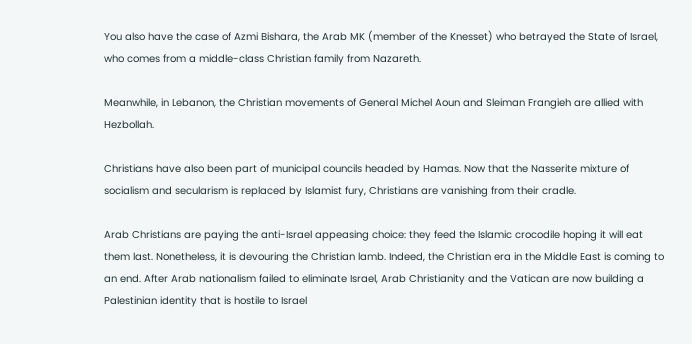You also have the case of Azmi Bishara, the Arab MK (member of the Knesset) who betrayed the State of Israel, who comes from a middle-class Christian family from Nazareth.

Meanwhile, in Lebanon, the Christian movements of General Michel Aoun and Sleiman Frangieh are allied with Hezbollah.

Christians have also been part of municipal councils headed by Hamas. Now that the Nasserite mixture of socialism and secularism is replaced by Islamist fury, Christians are vanishing from their cradle.

Arab Christians are paying the anti-Israel appeasing choice: they feed the Islamic crocodile hoping it will eat them last. Nonetheless, it is devouring the Christian lamb. Indeed, the Christian era in the Middle East is coming to an end. After Arab nationalism failed to eliminate Israel, Arab Christianity and the Vatican are now building a Palestinian identity that is hostile to Israel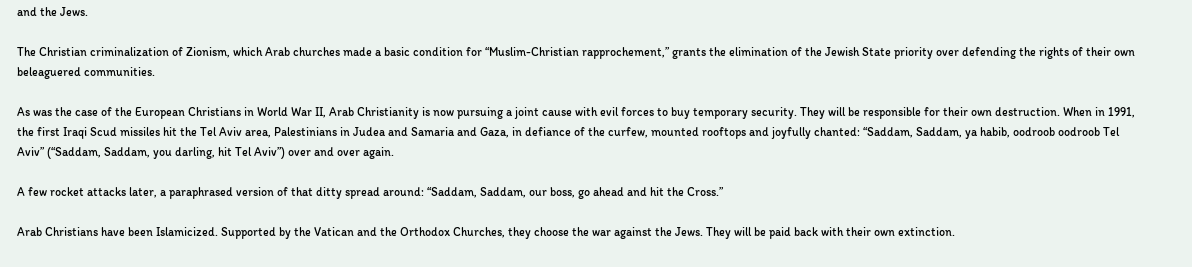and the Jews.

The Christian criminalization of Zionism, which Arab churches made a basic condition for “Muslim-Christian rapprochement,” grants the elimination of the Jewish State priority over defending the rights of their own beleaguered communities.

As was the case of the European Christians in World War II, Arab Christianity is now pursuing a joint cause with evil forces to buy temporary security. They will be responsible for their own destruction. When in 1991, the first Iraqi Scud missiles hit the Tel Aviv area, Palestinians in Judea and Samaria and Gaza, in defiance of the curfew, mounted rooftops and joyfully chanted: “Saddam, Saddam, ya habib, oodroob oodroob Tel Aviv” (“Saddam, Saddam, you darling, hit Tel Aviv”) over and over again.

A few rocket attacks later, a paraphrased version of that ditty spread around: “Saddam, Saddam, our boss, go ahead and hit the Cross.”

Arab Christians have been Islamicized. Supported by the Vatican and the Orthodox Churches, they choose the war against the Jews. They will be paid back with their own extinction.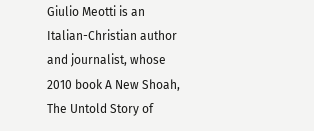Giulio Meotti is an Italian-Christian author and journalist, whose 2010 book A New Shoah, The Untold Story of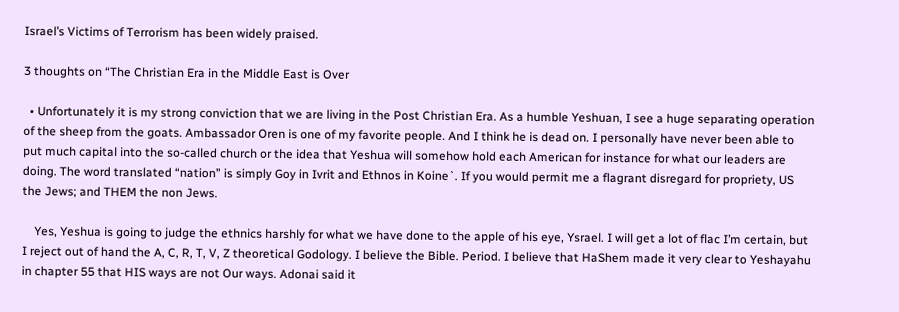Israel’s Victims of Terrorism has been widely praised.

3 thoughts on “The Christian Era in the Middle East is Over

  • Unfortunately it is my strong conviction that we are living in the Post Christian Era. As a humble Yeshuan, I see a huge separating operation of the sheep from the goats. Ambassador Oren is one of my favorite people. And I think he is dead on. I personally have never been able to put much capital into the so-called church or the idea that Yeshua will somehow hold each American for instance for what our leaders are doing. The word translated “nation” is simply Goy in Ivrit and Ethnos in Koine`. If you would permit me a flagrant disregard for propriety, US the Jews; and THEM the non Jews.

    Yes, Yeshua is going to judge the ethnics harshly for what we have done to the apple of his eye, Ysrael. I will get a lot of flac I’m certain, but I reject out of hand the A, C, R, T, V, Z theoretical Godology. I believe the Bible. Period. I believe that HaShem made it very clear to Yeshayahu in chapter 55 that HIS ways are not Our ways. Adonai said it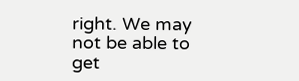right. We may not be able to get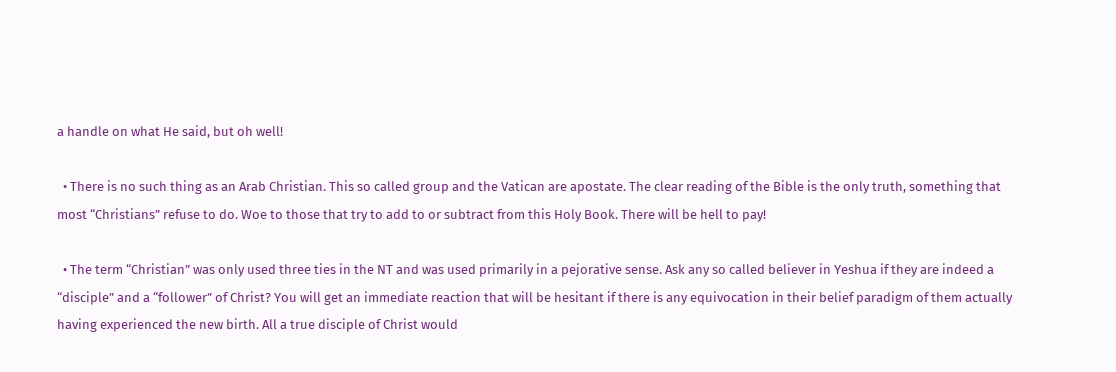a handle on what He said, but oh well!

  • There is no such thing as an Arab Christian. This so called group and the Vatican are apostate. The clear reading of the Bible is the only truth, something that most “Christians” refuse to do. Woe to those that try to add to or subtract from this Holy Book. There will be hell to pay!

  • The term “Christian” was only used three ties in the NT and was used primarily in a pejorative sense. Ask any so called believer in Yeshua if they are indeed a “disciple” and a “follower” of Christ? You will get an immediate reaction that will be hesitant if there is any equivocation in their belief paradigm of them actually having experienced the new birth. All a true disciple of Christ would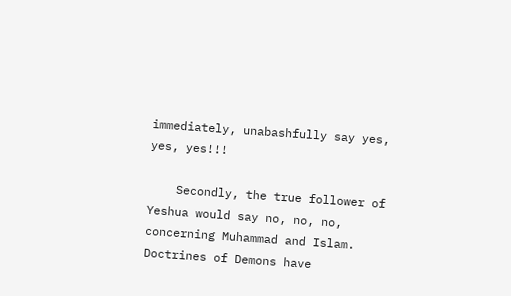immediately, unabashfully say yes, yes, yes!!!

    Secondly, the true follower of Yeshua would say no, no, no, concerning Muhammad and Islam. Doctrines of Demons have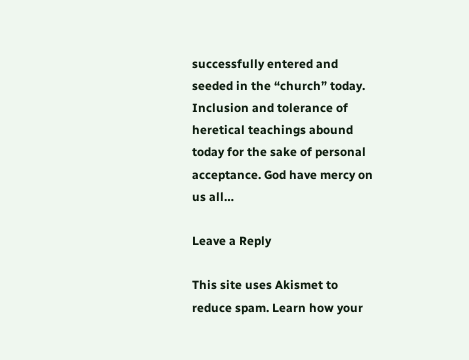successfully entered and seeded in the “church” today. Inclusion and tolerance of heretical teachings abound today for the sake of personal acceptance. God have mercy on us all…

Leave a Reply

This site uses Akismet to reduce spam. Learn how your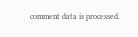comment data is processed.